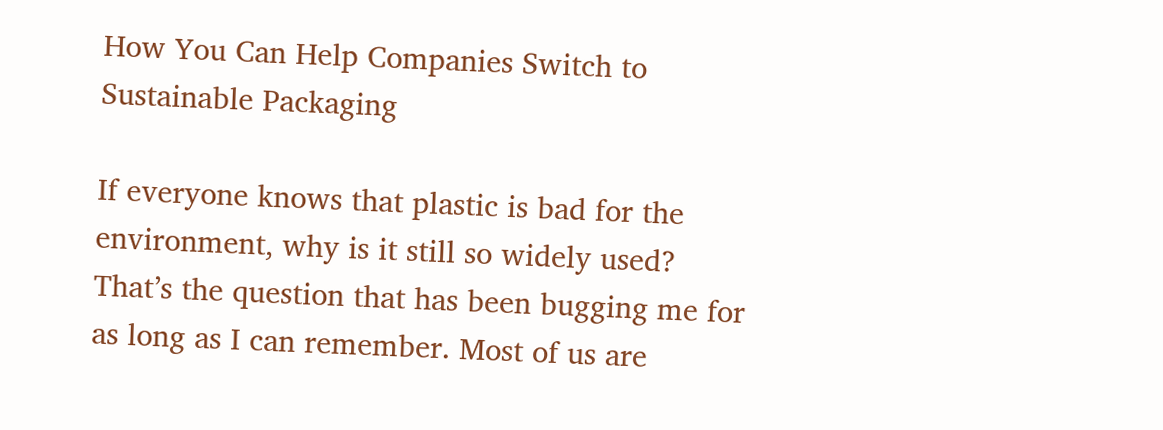How You Can Help Companies Switch to Sustainable Packaging

If everyone knows that plastic is bad for the environment, why is it still so widely used? That’s the question that has been bugging me for as long as I can remember. Most of us are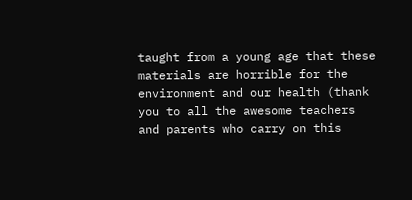taught from a young age that these materials are horrible for the environment and our health (thank you to all the awesome teachers and parents who carry on this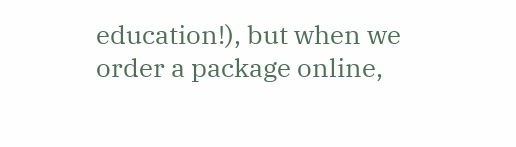education!), but when we order a package online,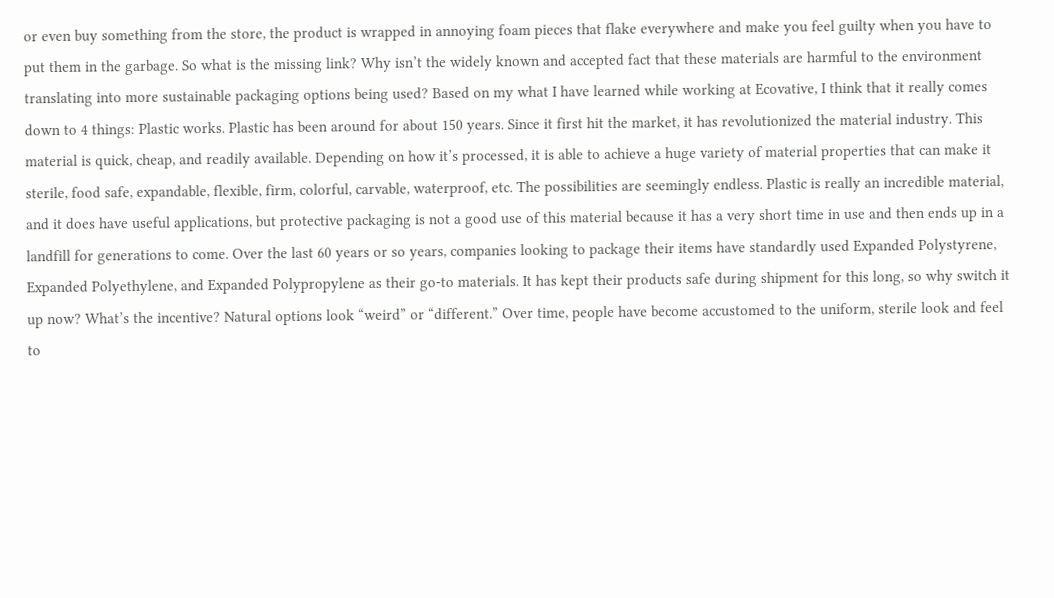or even buy something from the store, the product is wrapped in annoying foam pieces that flake everywhere and make you feel guilty when you have to put them in the garbage. So what is the missing link? Why isn’t the widely known and accepted fact that these materials are harmful to the environment translating into more sustainable packaging options being used? Based on my what I have learned while working at Ecovative, I think that it really comes down to 4 things: Plastic works. Plastic has been around for about 150 years. Since it first hit the market, it has revolutionized the material industry. This material is quick, cheap, and readily available. Depending on how it’s processed, it is able to achieve a huge variety of material properties that can make it sterile, food safe, expandable, flexible, firm, colorful, carvable, waterproof, etc. The possibilities are seemingly endless. Plastic is really an incredible material, and it does have useful applications, but protective packaging is not a good use of this material because it has a very short time in use and then ends up in a landfill for generations to come. Over the last 60 years or so years, companies looking to package their items have standardly used Expanded Polystyrene, Expanded Polyethylene, and Expanded Polypropylene as their go-to materials. It has kept their products safe during shipment for this long, so why switch it up now? What’s the incentive? Natural options look “weird” or “different.” Over time, people have become accustomed to the uniform, sterile look and feel to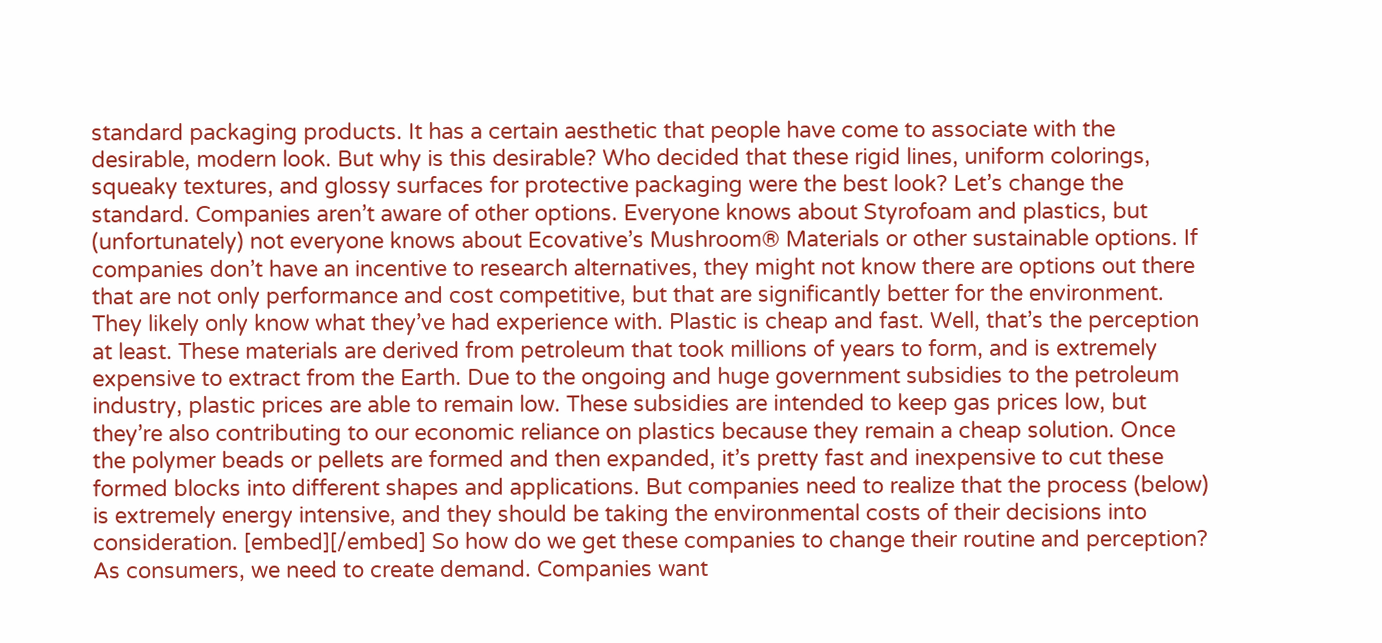standard packaging products. It has a certain aesthetic that people have come to associate with the desirable, modern look. But why is this desirable? Who decided that these rigid lines, uniform colorings, squeaky textures, and glossy surfaces for protective packaging were the best look? Let’s change the standard. Companies aren’t aware of other options. Everyone knows about Styrofoam and plastics, but (unfortunately) not everyone knows about Ecovative’s Mushroom® Materials or other sustainable options. If companies don’t have an incentive to research alternatives, they might not know there are options out there that are not only performance and cost competitive, but that are significantly better for the environment. They likely only know what they’ve had experience with. Plastic is cheap and fast. Well, that’s the perception at least. These materials are derived from petroleum that took millions of years to form, and is extremely expensive to extract from the Earth. Due to the ongoing and huge government subsidies to the petroleum industry, plastic prices are able to remain low. These subsidies are intended to keep gas prices low, but they’re also contributing to our economic reliance on plastics because they remain a cheap solution. Once the polymer beads or pellets are formed and then expanded, it’s pretty fast and inexpensive to cut these formed blocks into different shapes and applications. But companies need to realize that the process (below) is extremely energy intensive, and they should be taking the environmental costs of their decisions into consideration. [embed][/embed] So how do we get these companies to change their routine and perception? As consumers, we need to create demand. Companies want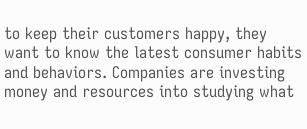to keep their customers happy, they want to know the latest consumer habits and behaviors. Companies are investing money and resources into studying what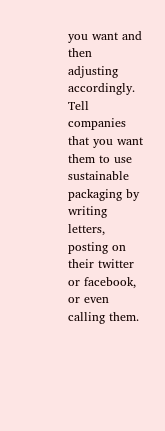you want and then adjusting accordingly. Tell companies that you want them to use sustainable packaging by writing letters, posting on their twitter or facebook, or even calling them.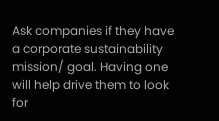Ask companies if they have a corporate sustainability mission/ goal. Having one will help drive them to look for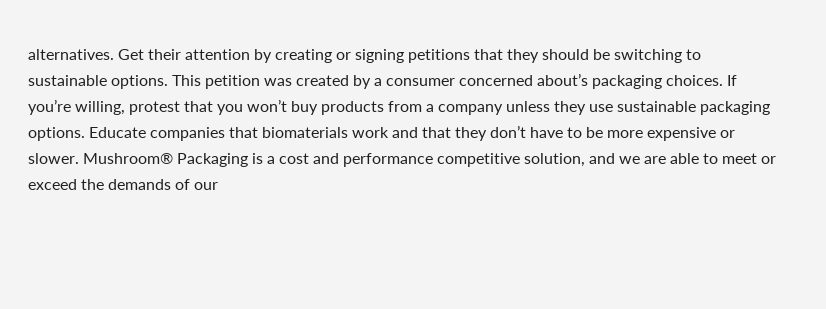alternatives. Get their attention by creating or signing petitions that they should be switching to sustainable options. This petition was created by a consumer concerned about’s packaging choices. If you’re willing, protest that you won’t buy products from a company unless they use sustainable packaging options. Educate companies that biomaterials work and that they don’t have to be more expensive or slower. Mushroom® Packaging is a cost and performance competitive solution, and we are able to meet or exceed the demands of our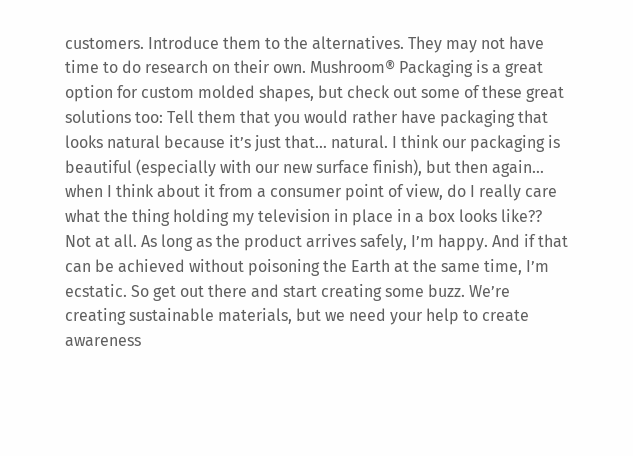customers. Introduce them to the alternatives. They may not have time to do research on their own. Mushroom® Packaging is a great option for custom molded shapes, but check out some of these great solutions too: Tell them that you would rather have packaging that looks natural because it’s just that… natural. I think our packaging is beautiful (especially with our new surface finish), but then again… when I think about it from a consumer point of view, do I really care what the thing holding my television in place in a box looks like?? Not at all. As long as the product arrives safely, I’m happy. And if that can be achieved without poisoning the Earth at the same time, I’m ecstatic. So get out there and start creating some buzz. We’re creating sustainable materials, but we need your help to create awareness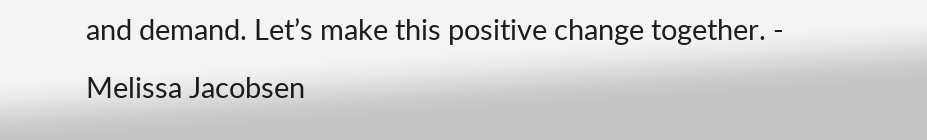and demand. Let’s make this positive change together. - Melissa Jacobsen